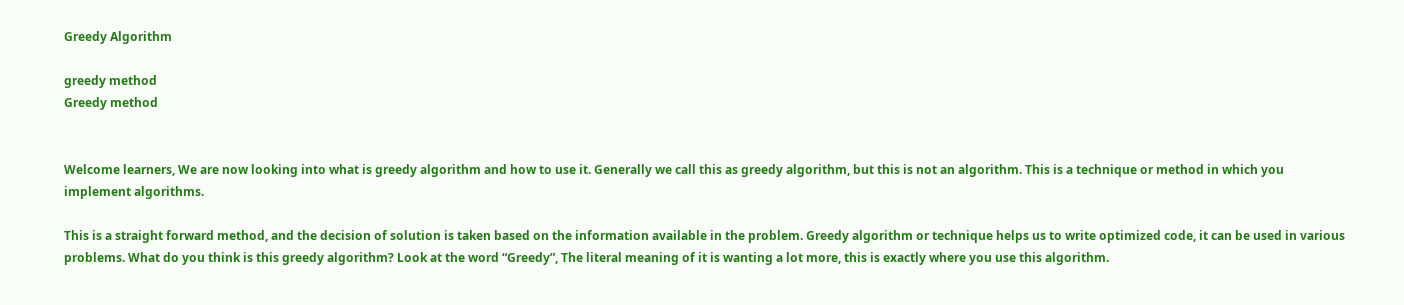Greedy Algorithm

greedy method
Greedy method


Welcome learners, We are now looking into what is greedy algorithm and how to use it. Generally we call this as greedy algorithm, but this is not an algorithm. This is a technique or method in which you implement algorithms.

This is a straight forward method, and the decision of solution is taken based on the information available in the problem. Greedy algorithm or technique helps us to write optimized code, it can be used in various problems. What do you think is this greedy algorithm? Look at the word “Greedy”, The literal meaning of it is wanting a lot more, this is exactly where you use this algorithm.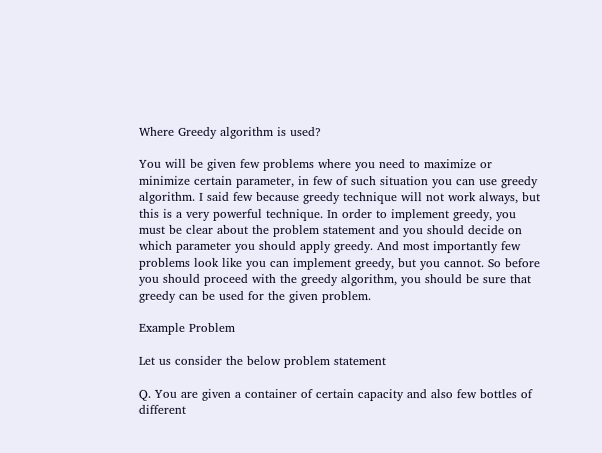Where Greedy algorithm is used?

You will be given few problems where you need to maximize or minimize certain parameter, in few of such situation you can use greedy algorithm. I said few because greedy technique will not work always, but this is a very powerful technique. In order to implement greedy, you must be clear about the problem statement and you should decide on which parameter you should apply greedy. And most importantly few problems look like you can implement greedy, but you cannot. So before you should proceed with the greedy algorithm, you should be sure that greedy can be used for the given problem.

Example Problem

Let us consider the below problem statement

Q. You are given a container of certain capacity and also few bottles of different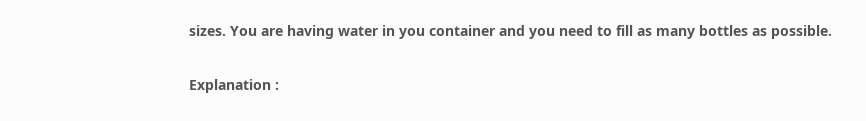sizes. You are having water in you container and you need to fill as many bottles as possible.

Explanation :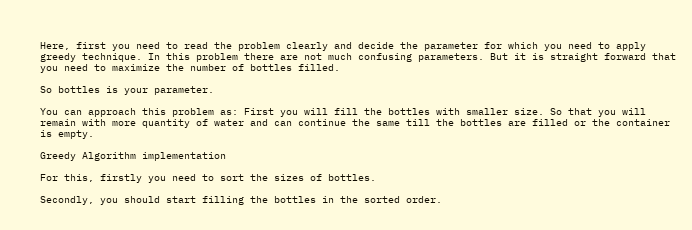Here, first you need to read the problem clearly and decide the parameter for which you need to apply greedy technique. In this problem there are not much confusing parameters. But it is straight forward that you need to maximize the number of bottles filled.

So bottles is your parameter.

You can approach this problem as: First you will fill the bottles with smaller size. So that you will remain with more quantity of water and can continue the same till the bottles are filled or the container is empty.

Greedy Algorithm implementation

For this, firstly you need to sort the sizes of bottles.

Secondly, you should start filling the bottles in the sorted order.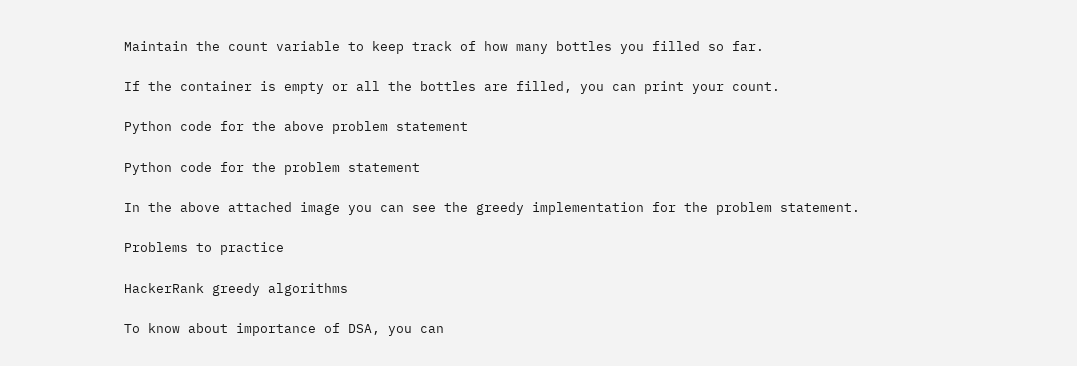Maintain the count variable to keep track of how many bottles you filled so far.

If the container is empty or all the bottles are filled, you can print your count.

Python code for the above problem statement

Python code for the problem statement

In the above attached image you can see the greedy implementation for the problem statement.

Problems to practice

HackerRank greedy algorithms

To know about importance of DSA, you can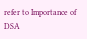refer to Importance of DSA